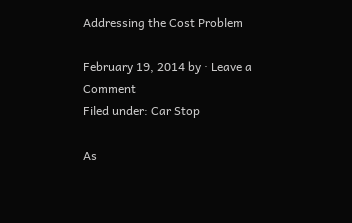Addressing the Cost Problem

February 19, 2014 by · Leave a Comment
Filed under: Car Stop

As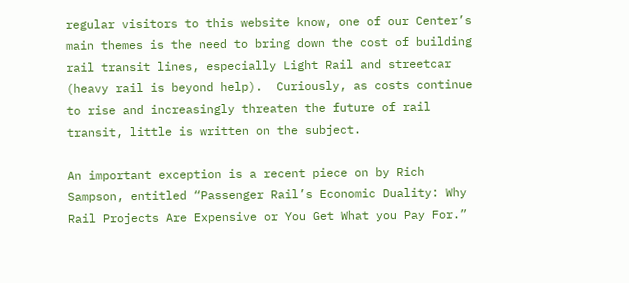regular visitors to this website know, one of our Center’s main themes is the need to bring down the cost of building rail transit lines, especially Light Rail and streetcar (heavy rail is beyond help).  Curiously, as costs continue to rise and increasingly threaten the future of rail transit, little is written on the subject.

An important exception is a recent piece on by Rich Sampson, entitled “Passenger Rail’s Economic Duality: Why Rail Projects Are Expensive or You Get What you Pay For.”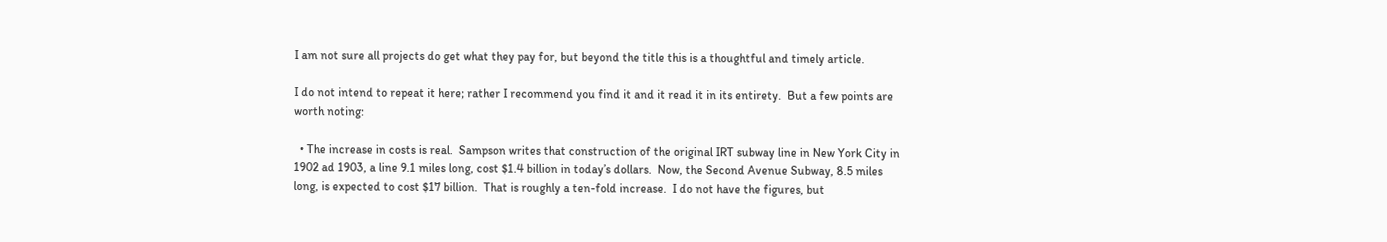I am not sure all projects do get what they pay for, but beyond the title this is a thoughtful and timely article.

I do not intend to repeat it here; rather I recommend you find it and it read it in its entirety.  But a few points are worth noting:

  • The increase in costs is real.  Sampson writes that construction of the original IRT subway line in New York City in 1902 ad 1903, a line 9.1 miles long, cost $1.4 billion in today’s dollars.  Now, the Second Avenue Subway, 8.5 miles long, is expected to cost $17 billion.  That is roughly a ten-fold increase.  I do not have the figures, but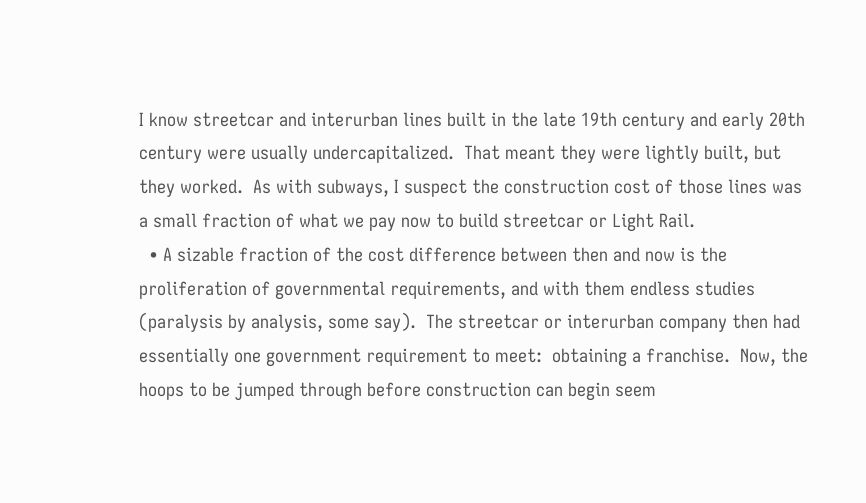I know streetcar and interurban lines built in the late 19th century and early 20th century were usually undercapitalized.  That meant they were lightly built, but they worked.  As with subways, I suspect the construction cost of those lines was a small fraction of what we pay now to build streetcar or Light Rail.
  • A sizable fraction of the cost difference between then and now is the proliferation of governmental requirements, and with them endless studies (paralysis by analysis, some say).  The streetcar or interurban company then had essentially one government requirement to meet:  obtaining a franchise.  Now, the hoops to be jumped through before construction can begin seem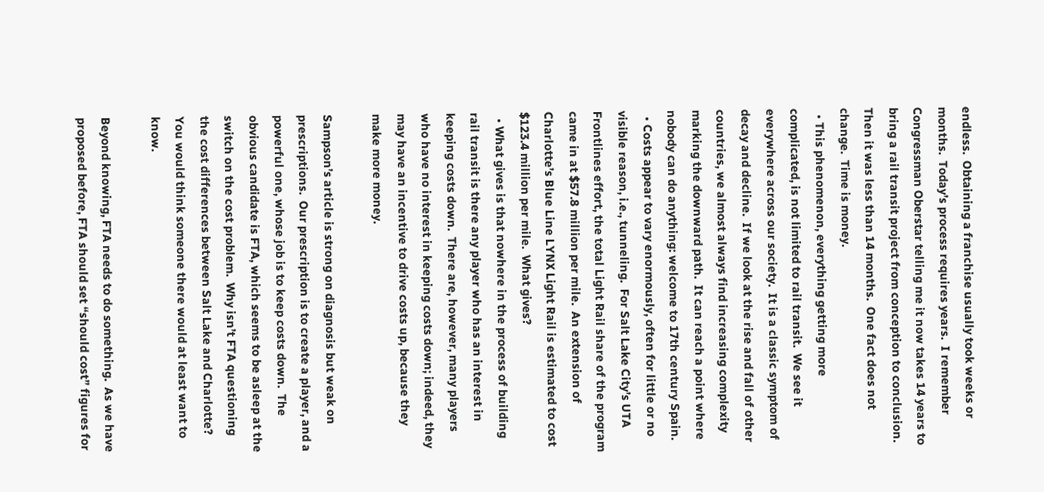endless.  Obtaining a franchise usually took weeks or months.  Today’s process requires years.  I remember Congressman Oberstar telling me it now takes 14 years to bring a rail transit project from conception to conclusion.  Then it was less than 14 months.  One fact does not change.  Time is money.
  • This phenomenon, everything getting more complicated, is not limited to rail transit.  We see it everywhere across our society.  It is a classic symptom of decay and decline.  If we look at the rise and fall of other countries, we almost always find increasing complexity marking the downward path.  It can reach a point where nobody can do anything: welcome to 17th century Spain.
  • Costs appear to vary enormously, often for little or no visible reason, i.e., tunneling.  For Salt Lake City’s UTA Frontlines effort, the total Light Rail share of the program came in at $57.8 million per mile.  An extension of Charlotte’s Blue Line LYNX Light Rail is estimated to cost $123.4 million per mile.  What gives?
  • What gives is that nowhere in the process of building rail transit is there any player who has an interest in keeping costs down.  There are, however, many players who have no interest in keeping costs down; indeed, they may have an incentive to drive costs up, because they make more money.

Sampson’s article is strong on diagnosis but weak on prescriptions.  Our prescription is to create a player, and a powerful one, whose job is to keep costs down.  The obvious candidate is FTA, which seems to be asleep at the switch on the cost problem.  Why isn’t FTA questioning the cost differences between Salt Lake and Charlotte?  You would think someone there would at least want to know.

Beyond knowing, FTA needs to do something.  As we have proposed before, FTA should set “should cost” figures for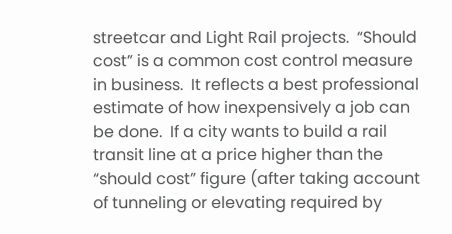streetcar and Light Rail projects.  “Should cost” is a common cost control measure in business.  It reflects a best professional estimate of how inexpensively a job can be done.  If a city wants to build a rail transit line at a price higher than the “should cost” figure (after taking account of tunneling or elevating required by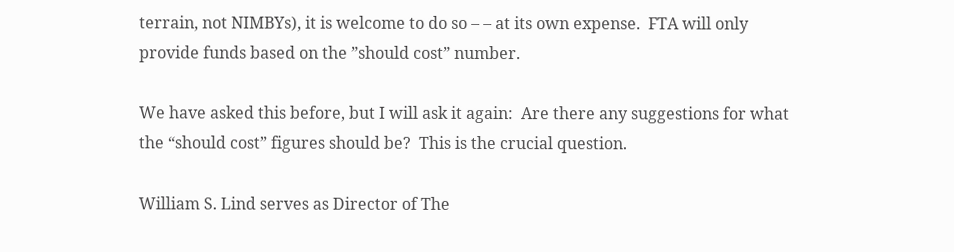terrain, not NIMBYs), it is welcome to do so – – at its own expense.  FTA will only provide funds based on the ”should cost” number.

We have asked this before, but I will ask it again:  Are there any suggestions for what the “should cost” figures should be?  This is the crucial question.

William S. Lind serves as Director of The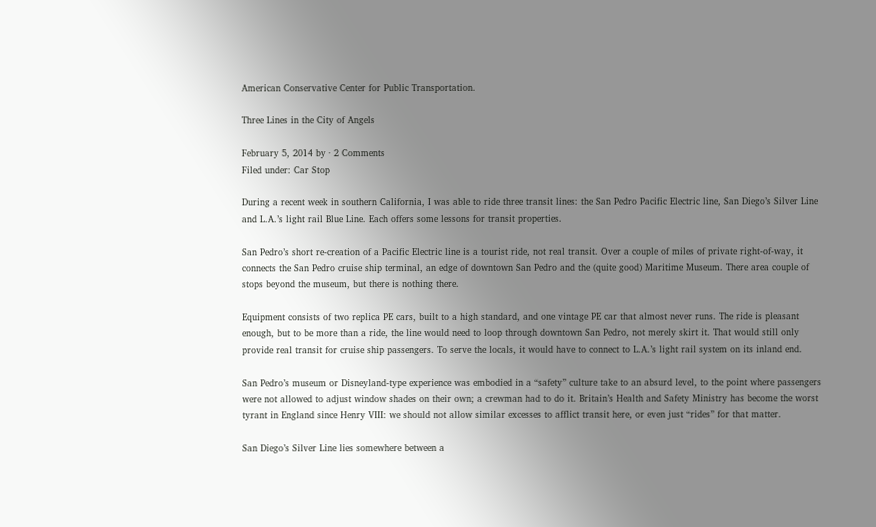American Conservative Center for Public Transportation.

Three Lines in the City of Angels

February 5, 2014 by · 2 Comments
Filed under: Car Stop

During a recent week in southern California, I was able to ride three transit lines: the San Pedro Pacific Electric line, San Diego’s Silver Line and L.A.’s light rail Blue Line. Each offers some lessons for transit properties.

San Pedro’s short re-creation of a Pacific Electric line is a tourist ride, not real transit. Over a couple of miles of private right-of-way, it connects the San Pedro cruise ship terminal, an edge of downtown San Pedro and the (quite good) Maritime Museum. There area couple of stops beyond the museum, but there is nothing there.

Equipment consists of two replica PE cars, built to a high standard, and one vintage PE car that almost never runs. The ride is pleasant enough, but to be more than a ride, the line would need to loop through downtown San Pedro, not merely skirt it. That would still only provide real transit for cruise ship passengers. To serve the locals, it would have to connect to L.A.’s light rail system on its inland end.

San Pedro’s museum or Disneyland-type experience was embodied in a “safety” culture take to an absurd level, to the point where passengers were not allowed to adjust window shades on their own; a crewman had to do it. Britain’s Health and Safety Ministry has become the worst tyrant in England since Henry VIII: we should not allow similar excesses to afflict transit here, or even just “rides” for that matter.

San Diego’s Silver Line lies somewhere between a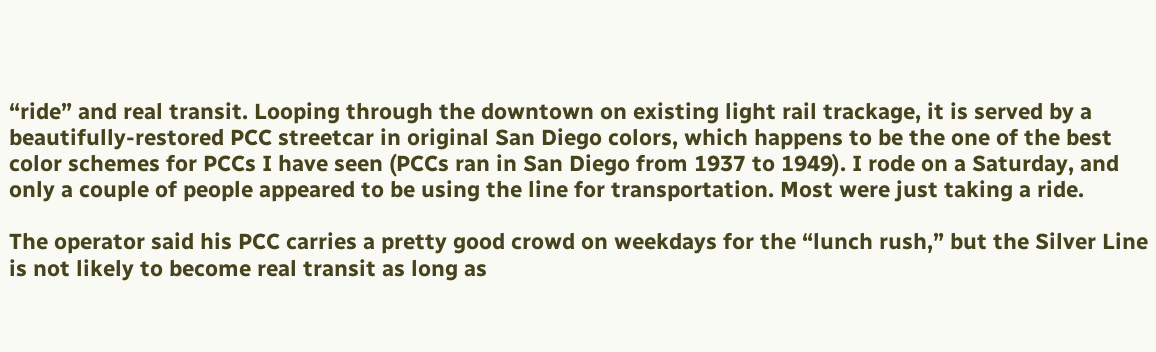“ride” and real transit. Looping through the downtown on existing light rail trackage, it is served by a beautifully-restored PCC streetcar in original San Diego colors, which happens to be the one of the best color schemes for PCCs I have seen (PCCs ran in San Diego from 1937 to 1949). I rode on a Saturday, and only a couple of people appeared to be using the line for transportation. Most were just taking a ride.

The operator said his PCC carries a pretty good crowd on weekdays for the “lunch rush,” but the Silver Line is not likely to become real transit as long as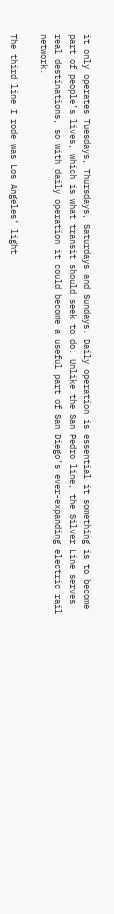it only operates Tuesdays, Thursdays, Saturdays and Sundays. Daily operation is essential it something is to become part of people’s lives, which is what transit should seek to do. Unlike the San Pedro line, the Silver Line serves real destinations, so with daily operation it could become a useful part of San Diego’s ever-expanding electric rail network.

The third line I rode was Los Angeles’ light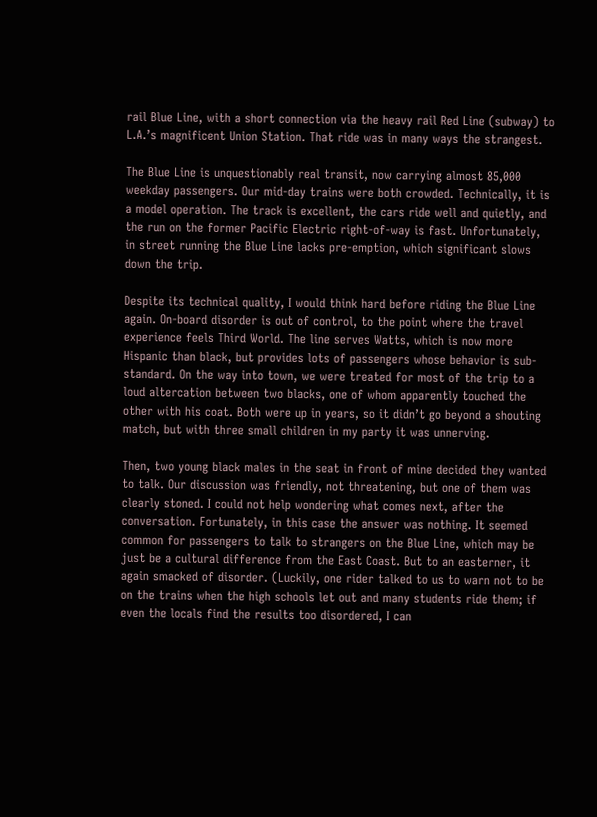rail Blue Line, with a short connection via the heavy rail Red Line (subway) to L.A.’s magnificent Union Station. That ride was in many ways the strangest.

The Blue Line is unquestionably real transit, now carrying almost 85,000 weekday passengers. Our mid-day trains were both crowded. Technically, it is a model operation. The track is excellent, the cars ride well and quietly, and the run on the former Pacific Electric right-of-way is fast. Unfortunately, in street running the Blue Line lacks pre-emption, which significant slows down the trip.

Despite its technical quality, I would think hard before riding the Blue Line again. On-board disorder is out of control, to the point where the travel experience feels Third World. The line serves Watts, which is now more Hispanic than black, but provides lots of passengers whose behavior is sub-standard. On the way into town, we were treated for most of the trip to a loud altercation between two blacks, one of whom apparently touched the other with his coat. Both were up in years, so it didn’t go beyond a shouting match, but with three small children in my party it was unnerving.

Then, two young black males in the seat in front of mine decided they wanted to talk. Our discussion was friendly, not threatening, but one of them was clearly stoned. I could not help wondering what comes next, after the conversation. Fortunately, in this case the answer was nothing. It seemed common for passengers to talk to strangers on the Blue Line, which may be just be a cultural difference from the East Coast. But to an easterner, it again smacked of disorder. (Luckily, one rider talked to us to warn not to be on the trains when the high schools let out and many students ride them; if even the locals find the results too disordered, I can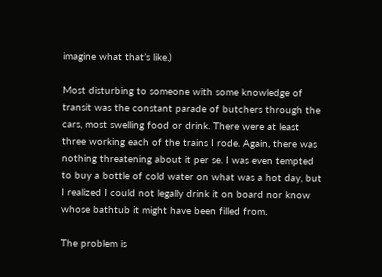imagine what that’s like.)

Most disturbing to someone with some knowledge of transit was the constant parade of butchers through the cars, most swelling food or drink. There were at least three working each of the trains I rode. Again, there was nothing threatening about it per se. I was even tempted to buy a bottle of cold water on what was a hot day, but I realized I could not legally drink it on board nor know whose bathtub it might have been filled from.

The problem is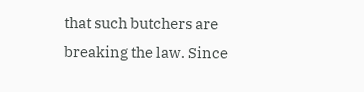that such butchers are breaking the law. Since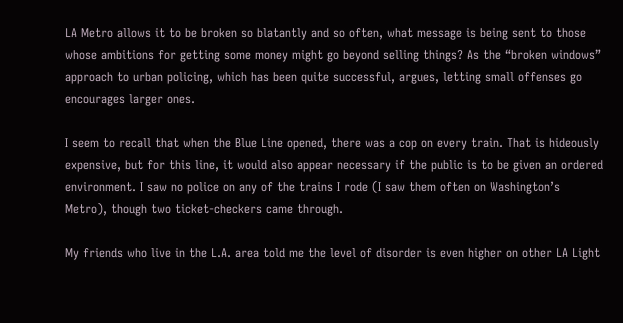LA Metro allows it to be broken so blatantly and so often, what message is being sent to those whose ambitions for getting some money might go beyond selling things? As the “broken windows” approach to urban policing, which has been quite successful, argues, letting small offenses go encourages larger ones.

I seem to recall that when the Blue Line opened, there was a cop on every train. That is hideously expensive, but for this line, it would also appear necessary if the public is to be given an ordered environment. I saw no police on any of the trains I rode (I saw them often on Washington’s Metro), though two ticket-checkers came through.

My friends who live in the L.A. area told me the level of disorder is even higher on other LA Light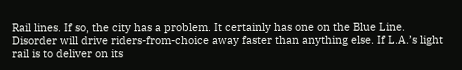Rail lines. If so, the city has a problem. It certainly has one on the Blue Line. Disorder will drive riders-from-choice away faster than anything else. If L.A.’s light rail is to deliver on its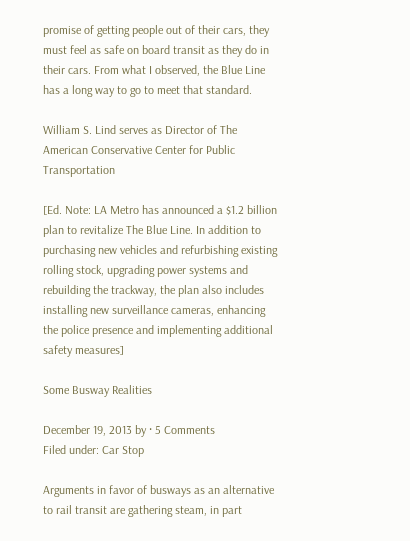promise of getting people out of their cars, they must feel as safe on board transit as they do in their cars. From what I observed, the Blue Line has a long way to go to meet that standard.

William S. Lind serves as Director of The American Conservative Center for Public Transportation

[Ed. Note: LA Metro has announced a $1.2 billion plan to revitalize The Blue Line. In addition to purchasing new vehicles and refurbishing existing rolling stock, upgrading power systems and rebuilding the trackway, the plan also includes installing new surveillance cameras, enhancing the police presence and implementing additional safety measures]

Some Busway Realities

December 19, 2013 by · 5 Comments
Filed under: Car Stop

Arguments in favor of busways as an alternative to rail transit are gathering steam, in part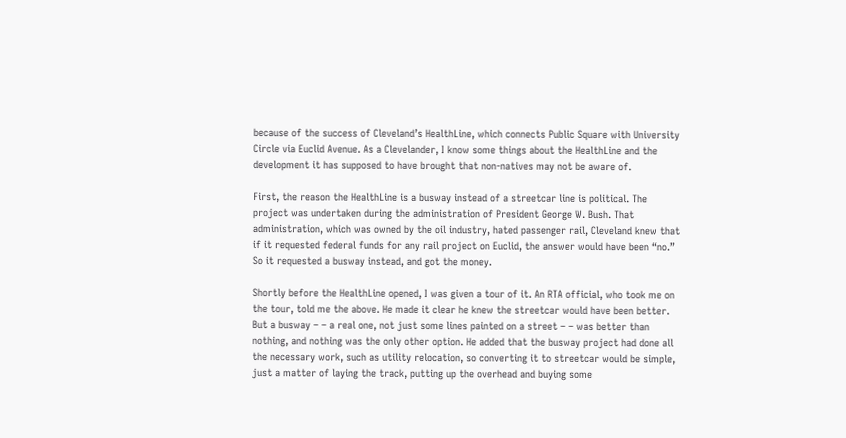because of the success of Cleveland’s HealthLine, which connects Public Square with University Circle via Euclid Avenue. As a Clevelander, I know some things about the HealthLine and the development it has supposed to have brought that non-natives may not be aware of.

First, the reason the HealthLine is a busway instead of a streetcar line is political. The project was undertaken during the administration of President George W. Bush. That administration, which was owned by the oil industry, hated passenger rail, Cleveland knew that if it requested federal funds for any rail project on Euclid, the answer would have been “no.” So it requested a busway instead, and got the money.

Shortly before the HealthLine opened, I was given a tour of it. An RTA official, who took me on the tour, told me the above. He made it clear he knew the streetcar would have been better. But a busway – – a real one, not just some lines painted on a street – – was better than nothing, and nothing was the only other option. He added that the busway project had done all the necessary work, such as utility relocation, so converting it to streetcar would be simple, just a matter of laying the track, putting up the overhead and buying some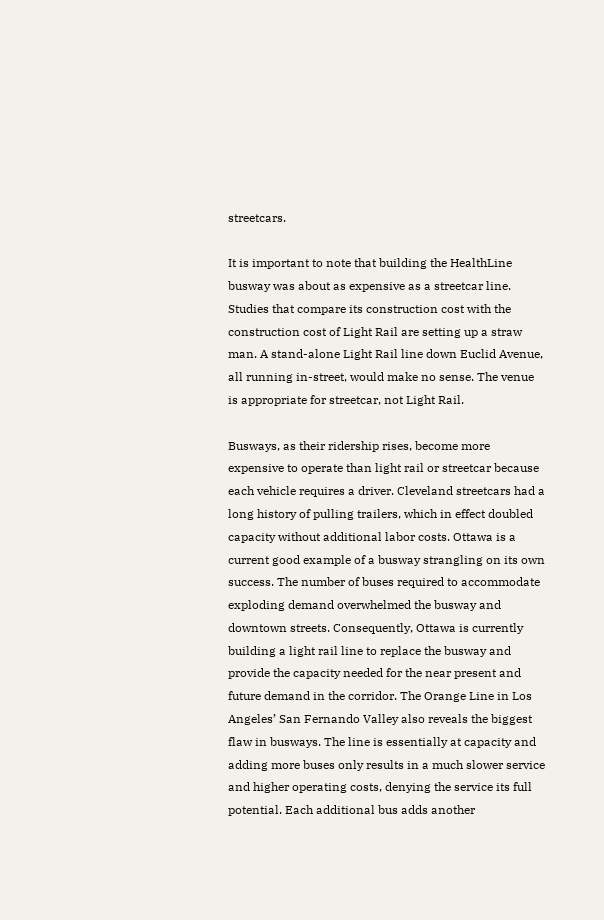streetcars.

It is important to note that building the HealthLine busway was about as expensive as a streetcar line. Studies that compare its construction cost with the construction cost of Light Rail are setting up a straw man. A stand-alone Light Rail line down Euclid Avenue, all running in-street, would make no sense. The venue is appropriate for streetcar, not Light Rail.

Busways, as their ridership rises, become more expensive to operate than light rail or streetcar because each vehicle requires a driver. Cleveland streetcars had a long history of pulling trailers, which in effect doubled capacity without additional labor costs. Ottawa is a current good example of a busway strangling on its own success. The number of buses required to accommodate exploding demand overwhelmed the busway and downtown streets. Consequently, Ottawa is currently building a light rail line to replace the busway and provide the capacity needed for the near present and future demand in the corridor. The Orange Line in Los Angeles’ San Fernando Valley also reveals the biggest flaw in busways. The line is essentially at capacity and adding more buses only results in a much slower service and higher operating costs, denying the service its full potential. Each additional bus adds another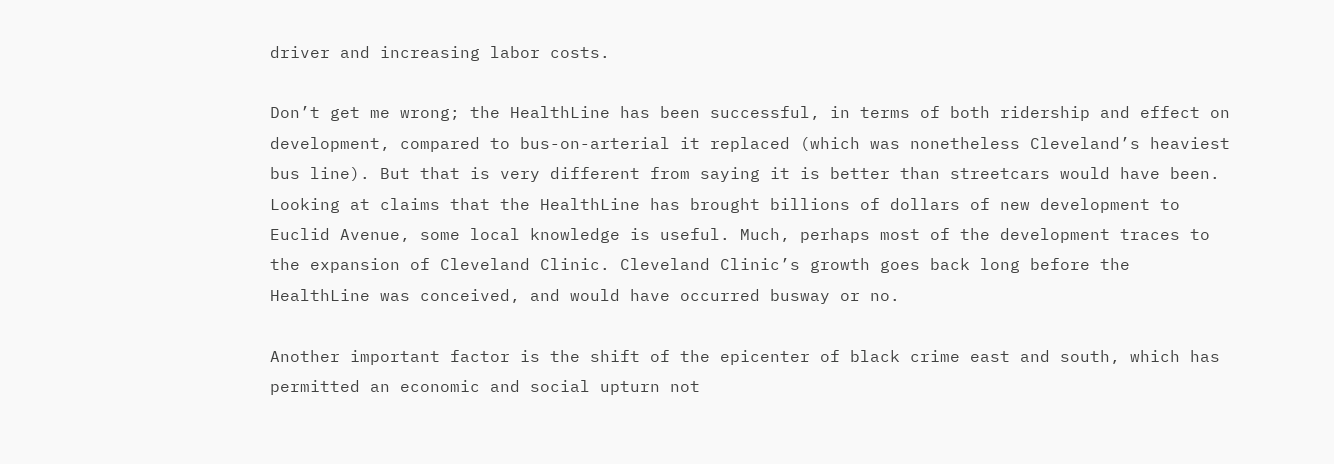driver and increasing labor costs.

Don’t get me wrong; the HealthLine has been successful, in terms of both ridership and effect on development, compared to bus-on-arterial it replaced (which was nonetheless Cleveland’s heaviest bus line). But that is very different from saying it is better than streetcars would have been.
Looking at claims that the HealthLine has brought billions of dollars of new development to Euclid Avenue, some local knowledge is useful. Much, perhaps most of the development traces to the expansion of Cleveland Clinic. Cleveland Clinic’s growth goes back long before the HealthLine was conceived, and would have occurred busway or no.

Another important factor is the shift of the epicenter of black crime east and south, which has permitted an economic and social upturn not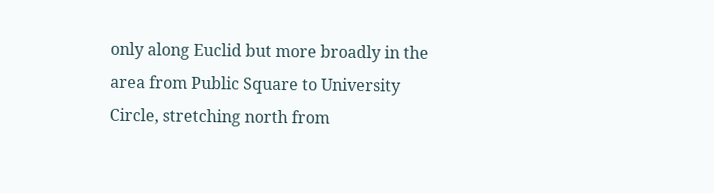only along Euclid but more broadly in the area from Public Square to University Circle, stretching north from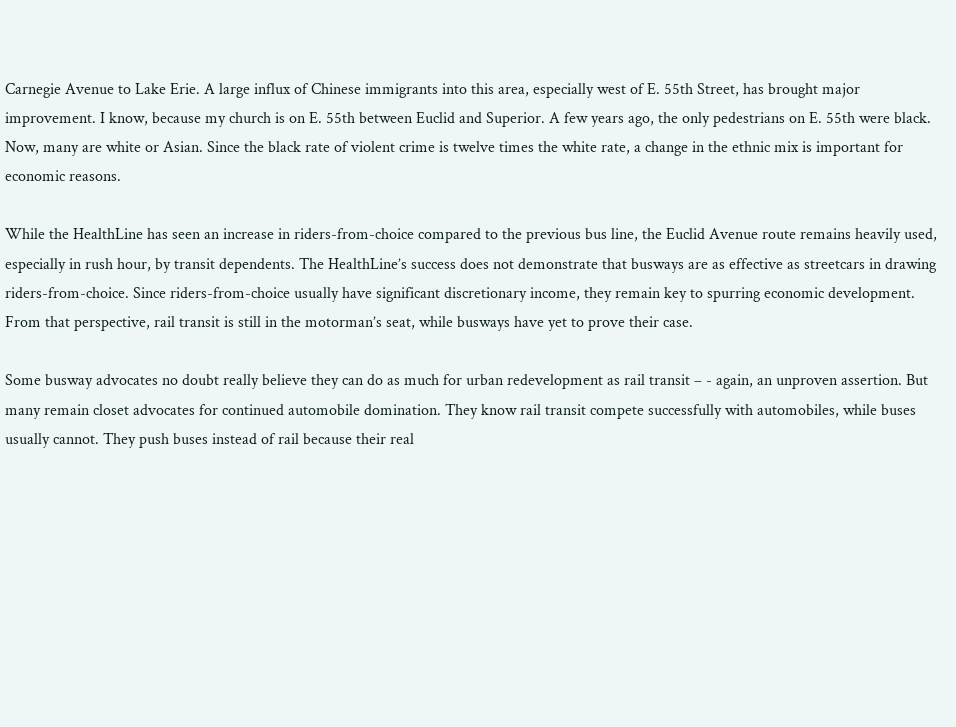Carnegie Avenue to Lake Erie. A large influx of Chinese immigrants into this area, especially west of E. 55th Street, has brought major improvement. I know, because my church is on E. 55th between Euclid and Superior. A few years ago, the only pedestrians on E. 55th were black. Now, many are white or Asian. Since the black rate of violent crime is twelve times the white rate, a change in the ethnic mix is important for economic reasons.

While the HealthLine has seen an increase in riders-from-choice compared to the previous bus line, the Euclid Avenue route remains heavily used, especially in rush hour, by transit dependents. The HealthLine’s success does not demonstrate that busways are as effective as streetcars in drawing riders-from-choice. Since riders-from-choice usually have significant discretionary income, they remain key to spurring economic development. From that perspective, rail transit is still in the motorman’s seat, while busways have yet to prove their case.

Some busway advocates no doubt really believe they can do as much for urban redevelopment as rail transit – - again, an unproven assertion. But many remain closet advocates for continued automobile domination. They know rail transit compete successfully with automobiles, while buses usually cannot. They push buses instead of rail because their real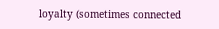loyalty (sometimes connected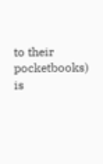to their pocketbooks) is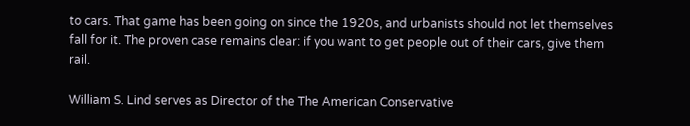to cars. That game has been going on since the 1920s, and urbanists should not let themselves fall for it. The proven case remains clear: if you want to get people out of their cars, give them rail.

William S. Lind serves as Director of the The American Conservative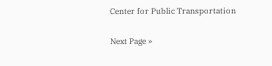Center for Public Transportation

Next Page »